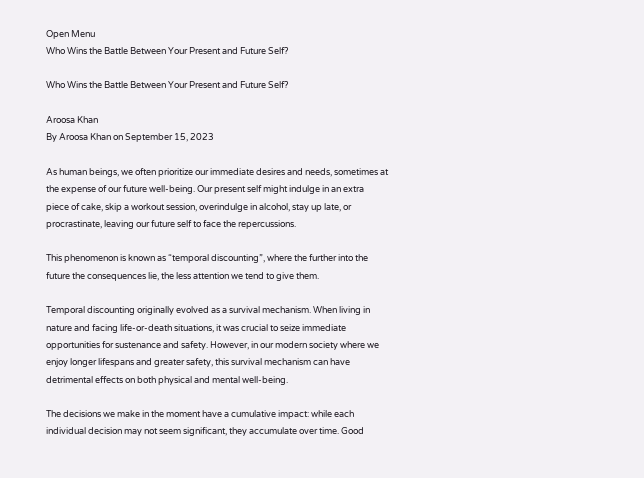Open Menu
Who Wins the Battle Between Your Present and Future Self?

Who Wins the Battle Between Your Present and Future Self?

Aroosa Khan
By Aroosa Khan on September 15, 2023

As human beings, we often prioritize our immediate desires and needs, sometimes at the expense of our future well-being. Our present self might indulge in an extra piece of cake, skip a workout session, overindulge in alcohol, stay up late, or procrastinate, leaving our future self to face the repercussions.

This phenomenon is known as “temporal discounting”, where the further into the future the consequences lie, the less attention we tend to give them.

Temporal discounting originally evolved as a survival mechanism. When living in nature and facing life-or-death situations, it was crucial to seize immediate opportunities for sustenance and safety. However, in our modern society where we enjoy longer lifespans and greater safety, this survival mechanism can have detrimental effects on both physical and mental well-being.

The decisions we make in the moment have a cumulative impact: while each individual decision may not seem significant, they accumulate over time. Good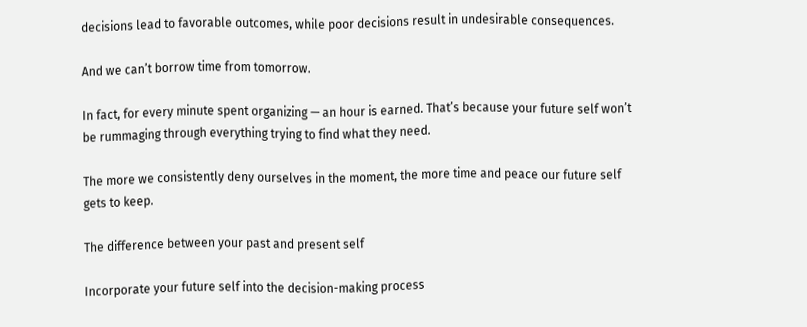decisions lead to favorable outcomes, while poor decisions result in undesirable consequences.

And we can’t borrow time from tomorrow.

In fact, for every minute spent organizing — an hour is earned. That’s because your future self won’t be rummaging through everything trying to find what they need.

The more we consistently deny ourselves in the moment, the more time and peace our future self gets to keep.

The difference between your past and present self

Incorporate your future self into the decision-making process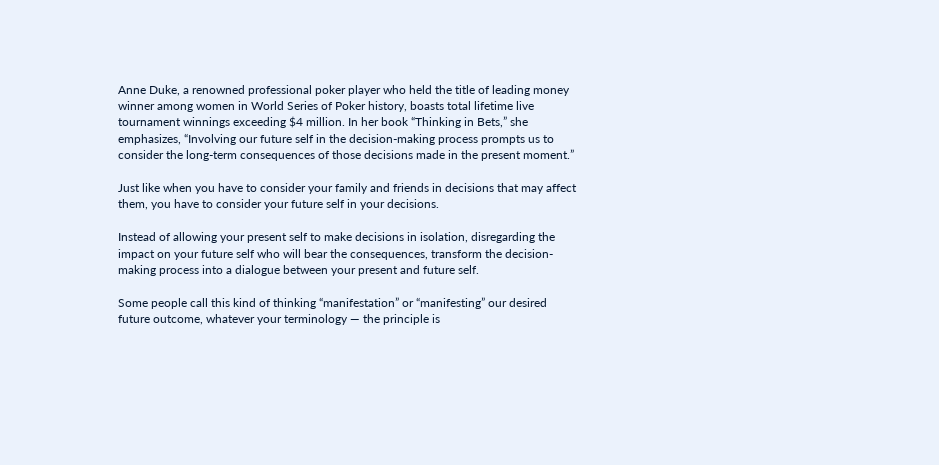Anne Duke, a renowned professional poker player who held the title of leading money winner among women in World Series of Poker history, boasts total lifetime live tournament winnings exceeding $4 million. In her book “Thinking in Bets,” she emphasizes, “Involving our future self in the decision-making process prompts us to consider the long-term consequences of those decisions made in the present moment.”

Just like when you have to consider your family and friends in decisions that may affect them, you have to consider your future self in your decisions.

Instead of allowing your present self to make decisions in isolation, disregarding the impact on your future self who will bear the consequences, transform the decision-making process into a dialogue between your present and future self.

Some people call this kind of thinking “manifestation” or “manifesting” our desired future outcome, whatever your terminology — the principle is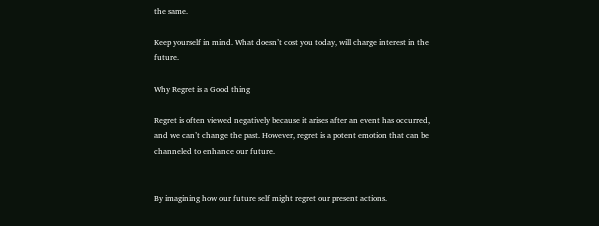the same.

Keep yourself in mind. What doesn’t cost you today, will charge interest in the future.

Why Regret is a Good thing

Regret is often viewed negatively because it arises after an event has occurred, and we can’t change the past. However, regret is a potent emotion that can be channeled to enhance our future.


By imagining how our future self might regret our present actions.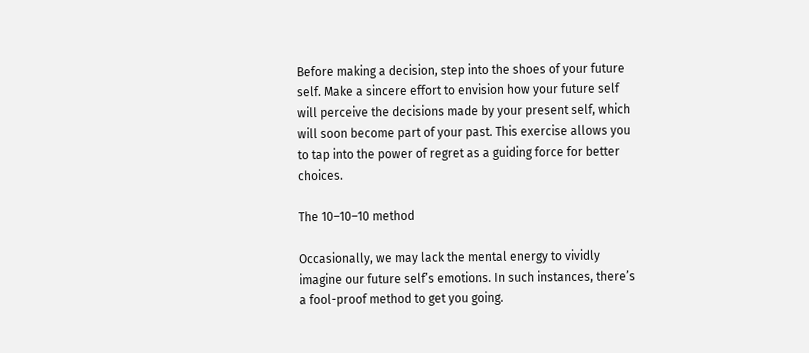Before making a decision, step into the shoes of your future self. Make a sincere effort to envision how your future self will perceive the decisions made by your present self, which will soon become part of your past. This exercise allows you to tap into the power of regret as a guiding force for better choices.

The 10–10–10 method

Occasionally, we may lack the mental energy to vividly imagine our future self’s emotions. In such instances, there’s a fool-proof method to get you going.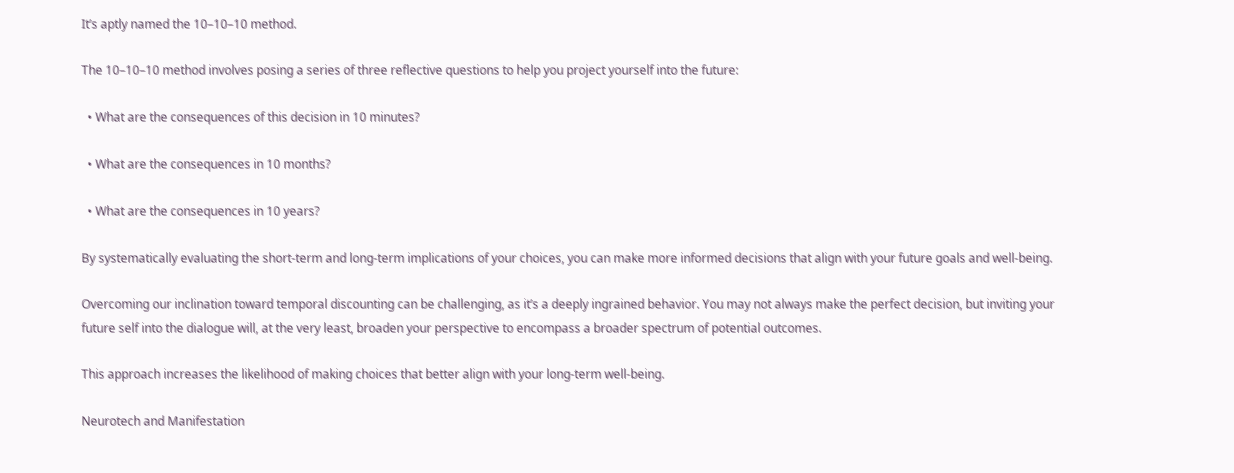It’s aptly named the 10–10–10 method.

The 10–10–10 method involves posing a series of three reflective questions to help you project yourself into the future:

  • What are the consequences of this decision in 10 minutes?

  • What are the consequences in 10 months?

  • What are the consequences in 10 years?

By systematically evaluating the short-term and long-term implications of your choices, you can make more informed decisions that align with your future goals and well-being.

Overcoming our inclination toward temporal discounting can be challenging, as it’s a deeply ingrained behavior. You may not always make the perfect decision, but inviting your future self into the dialogue will, at the very least, broaden your perspective to encompass a broader spectrum of potential outcomes.

This approach increases the likelihood of making choices that better align with your long-term well-being.

Neurotech and Manifestation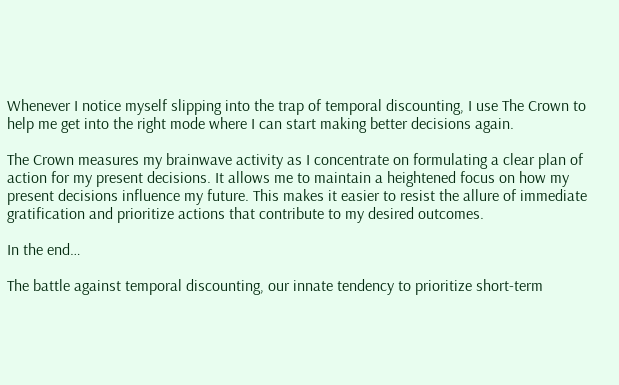Whenever I notice myself slipping into the trap of temporal discounting, I use The Crown to help me get into the right mode where I can start making better decisions again.

The Crown measures my brainwave activity as I concentrate on formulating a clear plan of action for my present decisions. It allows me to maintain a heightened focus on how my present decisions influence my future. This makes it easier to resist the allure of immediate gratification and prioritize actions that contribute to my desired outcomes.

In the end…

The battle against temporal discounting, our innate tendency to prioritize short-term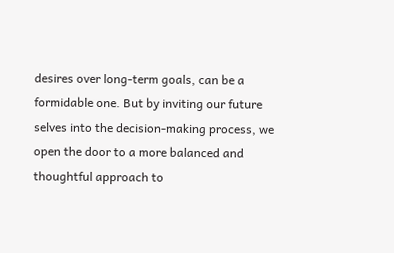desires over long-term goals, can be a formidable one. But by inviting our future selves into the decision-making process, we open the door to a more balanced and thoughtful approach to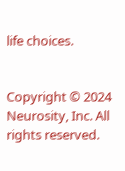life choices.


Copyright © 2024 Neurosity, Inc. All rights reserved.